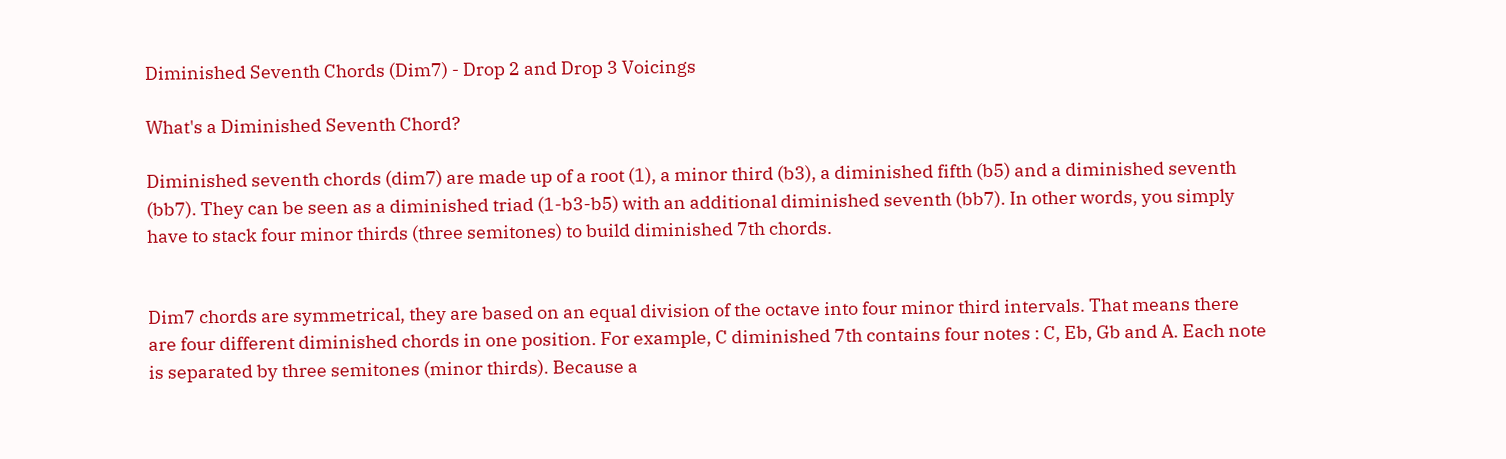Diminished Seventh Chords (Dim7) - Drop 2 and Drop 3 Voicings

What's a Diminished Seventh Chord?

Diminished seventh chords (dim7) are made up of a root (1), a minor third (b3), a diminished fifth (b5) and a diminished seventh (bb7). They can be seen as a diminished triad (1-b3-b5) with an additional diminished seventh (bb7). In other words, you simply have to stack four minor thirds (three semitones) to build diminished 7th chords.


Dim7 chords are symmetrical, they are based on an equal division of the octave into four minor third intervals. That means there are four different diminished chords in one position. For example, C diminished 7th contains four notes : C, Eb, Gb and A. Each note is separated by three semitones (minor thirds). Because a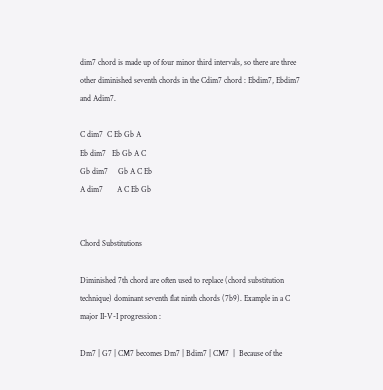dim7 chord is made up of four minor third intervals, so there are three other diminished seventh chords in the Cdim7 chord : Ebdim7, Ebdim7 and Adim7.

C dim7  C Eb Gb A
Eb dim7   Eb Gb A C
Gb dim7     Gb A C Eb
A dim7       A C Eb Gb


Chord Substitutions

Diminished 7th chord are often used to replace (chord substitution technique) dominant seventh flat ninth chords (7b9). Example in a C major II-V-I progression :

Dm7 | G7 | CM7 becomes Dm7 | Bdim7 | CM7  |  Because of the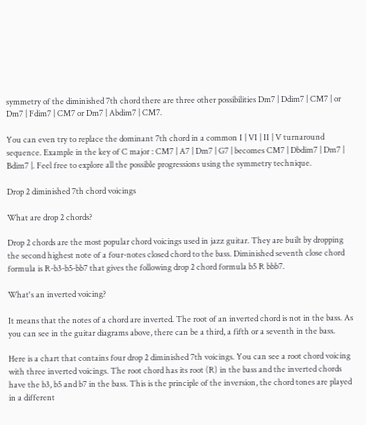symmetry of the diminished 7th chord there are three other possibilities Dm7 | Ddim7 | CM7 | or Dm7 | Fdim7 | CM7 or Dm7 | Abdim7 | CM7.

You can even try to replace the dominant 7th chord in a common I | VI | II | V turnaround sequence. Example in the key of C major : CM7 | A7 | Dm7 | G7 | becomes CM7 | Dbdim7 | Dm7 | Bdim7 |. Feel free to explore all the possible progressions using the symmetry technique.

Drop 2 diminished 7th chord voicings

What are drop 2 chords?

Drop 2 chords are the most popular chord voicings used in jazz guitar. They are built by dropping the second highest note of a four-notes closed chord to the bass. Diminished seventh close chord formula is R-b3-b5-bb7 that gives the following drop 2 chord formula b5 R bbb7.

What's an inverted voicing?

It means that the notes of a chord are inverted. The root of an inverted chord is not in the bass. As you can see in the guitar diagrams above, there can be a third, a fifth or a seventh in the bass.

Here is a chart that contains four drop 2 diminished 7th voicings. You can see a root chord voicing with three inverted voicings. The root chord has its root (R) in the bass and the inverted chords have the b3, b5 and b7 in the bass. This is the principle of the inversion, the chord tones are played in a different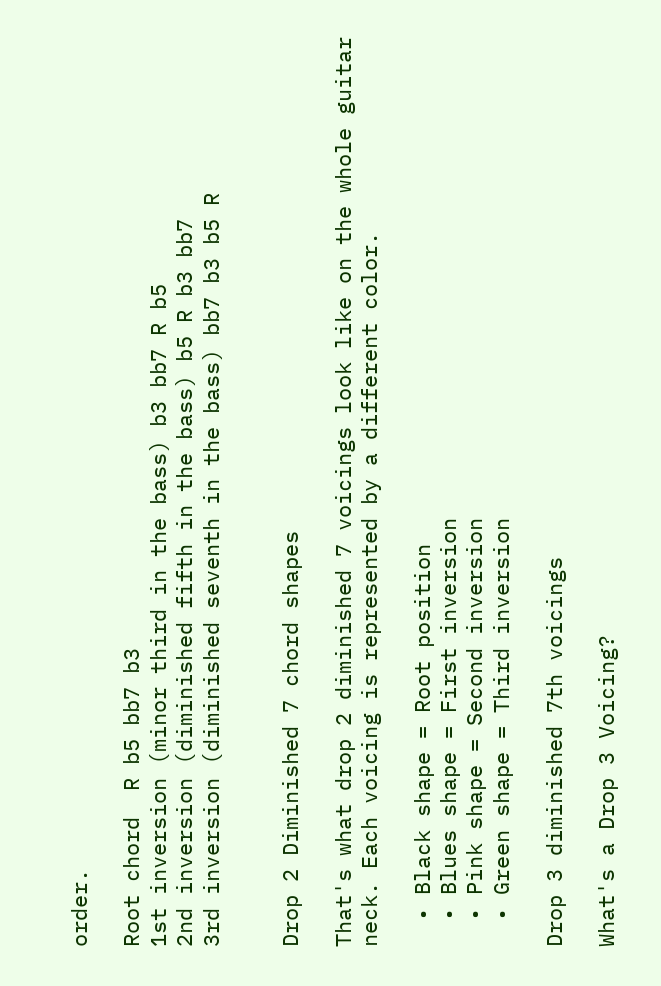order.

Root chord  R b5 bb7 b3
1st inversion (minor third in the bass) b3 bb7 R b5
2nd inversion (diminished fifth in the bass) b5 R b3 bb7
3rd inversion (diminished seventh in the bass) bb7 b3 b5 R


Drop 2 Diminished 7 chord shapes

That's what drop 2 diminished 7 voicings look like on the whole guitar neck. Each voicing is represented by a different color.

  • Black shape = Root position
  • Blues shape = First inversion
  • Pink shape = Second inversion
  • Green shape = Third inversion

Drop 3 diminished 7th voicings

What's a Drop 3 Voicing?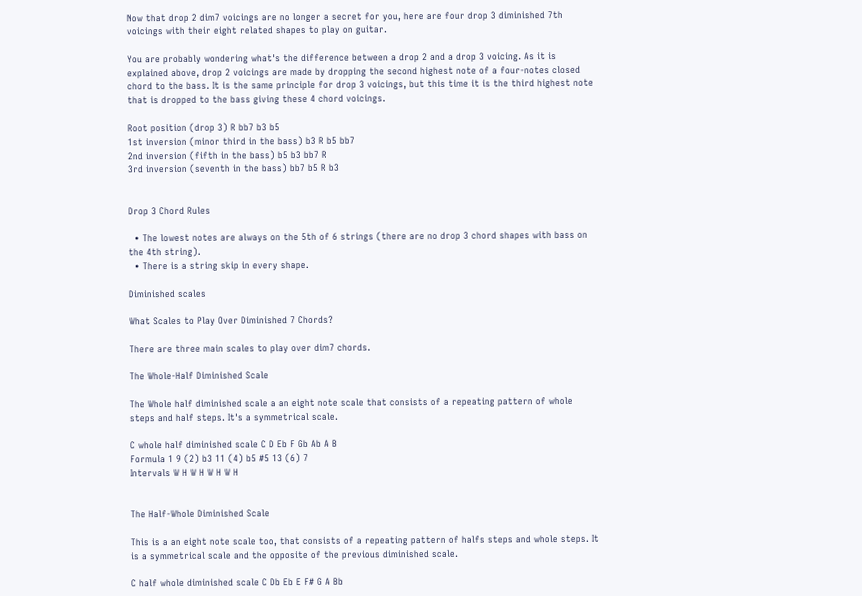Now that drop 2 dim7 voicings are no longer a secret for you, here are four drop 3 diminished 7th voicings with their eight related shapes to play on guitar.

You are probably wondering what's the difference between a drop 2 and a drop 3 voicing. As it is explained above, drop 2 voicings are made by dropping the second highest note of a four-notes closed chord to the bass. It is the same principle for drop 3 voicings, but this time it is the third highest note that is dropped to the bass giving these 4 chord voicings.

Root position (drop 3) R bb7 b3 b5
1st inversion (minor third in the bass) b3 R b5 bb7
2nd inversion (fifth in the bass) b5 b3 bb7 R
3rd inversion (seventh in the bass) bb7 b5 R b3


Drop 3 Chord Rules

  • The lowest notes are always on the 5th of 6 strings (there are no drop 3 chord shapes with bass on the 4th string).
  • There is a string skip in every shape.

Diminished scales

What Scales to Play Over Diminished 7 Chords?

There are three main scales to play over dim7 chords.

The Whole-Half Diminished Scale

The Whole half diminished scale a an eight note scale that consists of a repeating pattern of whole steps and half steps. It's a symmetrical scale.

C whole half diminished scale C D Eb F Gb Ab A B
Formula 1 9 (2) b3 11 (4) b5 #5 13 (6) 7
Intervals W H W H W H W H


The Half-Whole Diminished Scale

This is a an eight note scale too, that consists of a repeating pattern of halfs steps and whole steps. It is a symmetrical scale and the opposite of the previous diminished scale.

C half whole diminished scale C Db Eb E F# G A Bb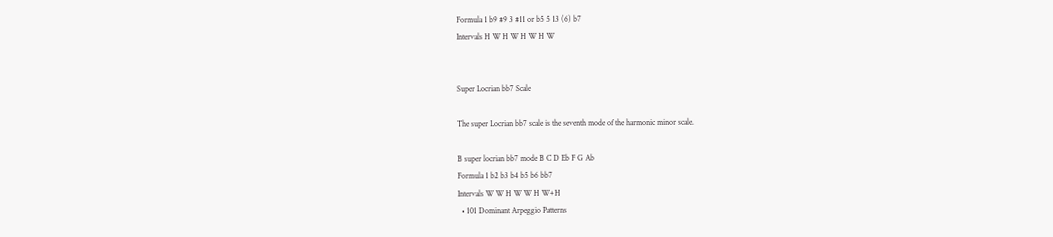Formula 1 b9 #9 3 #11 or b5 5 13 (6) b7
Intervals H W H W H W H W


Super Locrian bb7 Scale

The super Locrian bb7 scale is the seventh mode of the harmonic minor scale.

B super locrian bb7 mode B C D Eb F G Ab
Formula 1 b2 b3 b4 b5 b6 bb7
Intervals W W H W W H W+H
  • 101 Dominant Arpeggio Patterns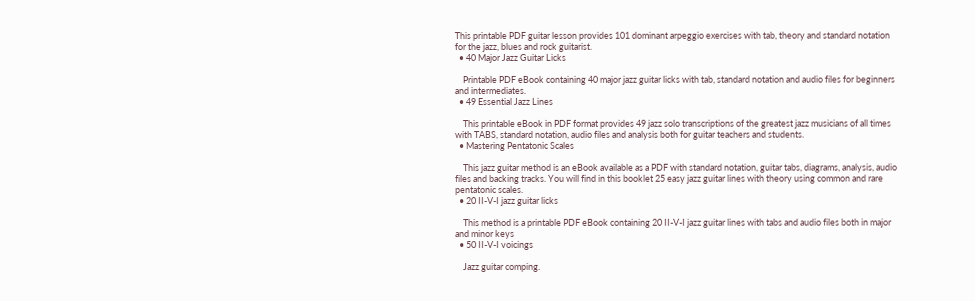This printable PDF guitar lesson provides 101 dominant arpeggio exercises with tab, theory and standard notation for the jazz, blues and rock guitarist.
  • 40 Major Jazz Guitar Licks

    Printable PDF eBook containing 40 major jazz guitar licks with tab, standard notation and audio files for beginners and intermediates.
  • 49 Essential Jazz Lines

    This printable eBook in PDF format provides 49 jazz solo transcriptions of the greatest jazz musicians of all times with TABS, standard notation, audio files and analysis both for guitar teachers and students.
  • Mastering Pentatonic Scales

    This jazz guitar method is an eBook available as a PDF with standard notation, guitar tabs, diagrams, analysis, audio files and backing tracks. You will find in this booklet 25 easy jazz guitar lines with theory using common and rare pentatonic scales.
  • 20 II-V-I jazz guitar licks

    This method is a printable PDF eBook containing 20 II-V-I jazz guitar lines with tabs and audio files both in major and minor keys
  • 50 II-V-I voicings

    Jazz guitar comping.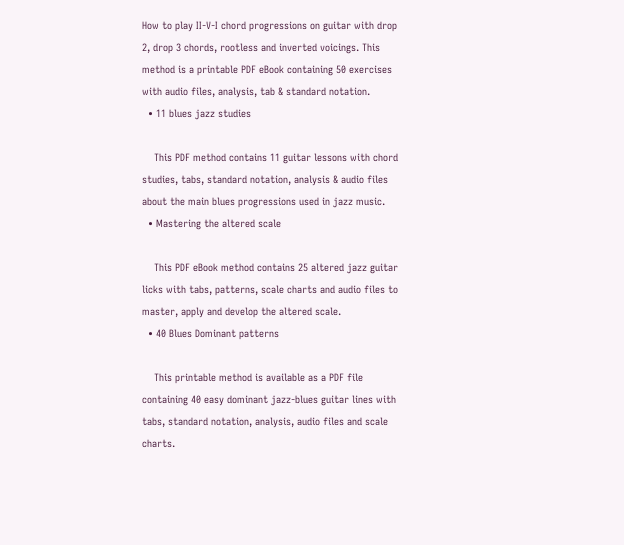How to play II-V-I chord progressions on guitar with drop 2, drop 3 chords, rootless and inverted voicings. This method is a printable PDF eBook containing 50 exercises with audio files, analysis, tab & standard notation.
  • 11 blues jazz studies

    This PDF method contains 11 guitar lessons with chord studies, tabs, standard notation, analysis & audio files about the main blues progressions used in jazz music.
  • Mastering the altered scale

    This PDF eBook method contains 25 altered jazz guitar licks with tabs, patterns, scale charts and audio files to master, apply and develop the altered scale.
  • 40 Blues Dominant patterns

    This printable method is available as a PDF file containing 40 easy dominant jazz-blues guitar lines with tabs, standard notation, analysis, audio files and scale charts.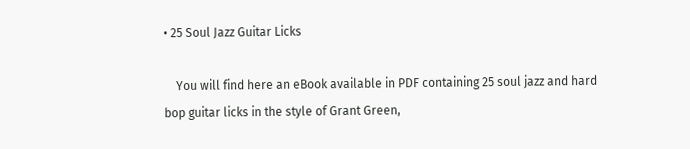• 25 Soul Jazz Guitar Licks

    You will find here an eBook available in PDF containing 25 soul jazz and hard bop guitar licks in the style of Grant Green,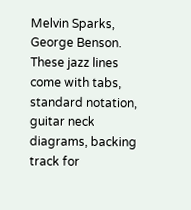Melvin Sparks, George Benson. These jazz lines come with tabs, standard notation, guitar neck diagrams, backing track for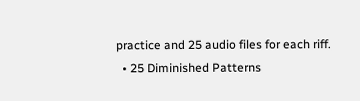practice and 25 audio files for each riff.
  • 25 Diminished Patterns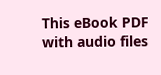This eBook PDF with audio files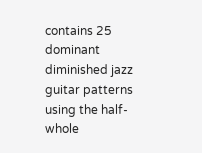contains 25 dominant diminished jazz guitar patterns using the half-whole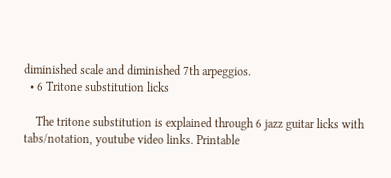diminished scale and diminished 7th arpeggios.
  • 6 Tritone substitution licks

    The tritone substitution is explained through 6 jazz guitar licks with tabs/notation, youtube video links. Printable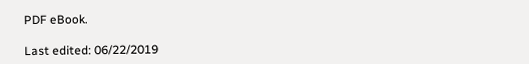PDF eBook.

Last edited: 06/22/2019